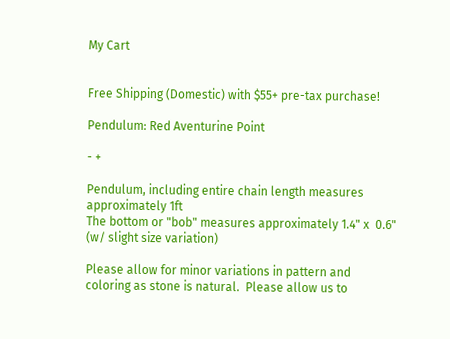My Cart


Free Shipping (Domestic) with $55+ pre-tax purchase!

Pendulum: Red Aventurine Point

- +

Pendulum, including entire chain length measures approximately 1ft
The bottom or "bob" measures approximately 1.4" x  0.6" (w/ slight size variation)

Please allow for minor variations in pattern and coloring as stone is natural.  Please allow us to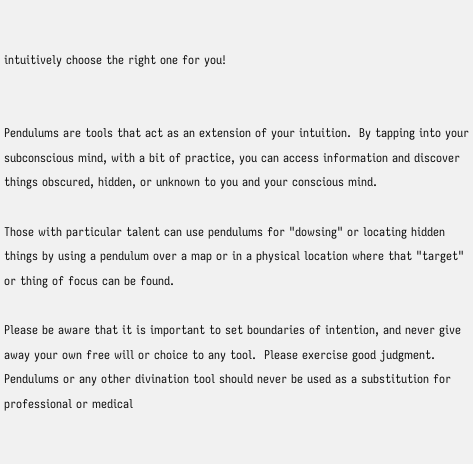intuitively choose the right one for you!


Pendulums are tools that act as an extension of your intuition.  By tapping into your subconscious mind, with a bit of practice, you can access information and discover things obscured, hidden, or unknown to you and your conscious mind.

Those with particular talent can use pendulums for "dowsing" or locating hidden things by using a pendulum over a map or in a physical location where that "target" or thing of focus can be found.

Please be aware that it is important to set boundaries of intention, and never give away your own free will or choice to any tool.  Please exercise good judgment.  Pendulums or any other divination tool should never be used as a substitution for professional or medical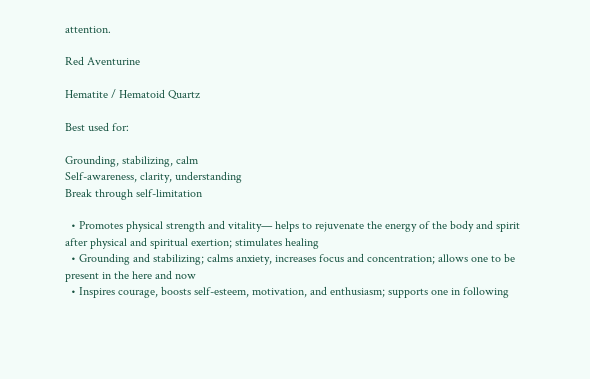attention.

Red Aventurine

Hematite / Hematoid Quartz

Best used for:

Grounding, stabilizing, calm
Self-awareness, clarity, understanding
Break through self-limitation

  • Promotes physical strength and vitality— helps to rejuvenate the energy of the body and spirit after physical and spiritual exertion; stimulates healing
  • Grounding and stabilizing; calms anxiety, increases focus and concentration; allows one to be present in the here and now
  • Inspires courage, boosts self-esteem, motivation, and enthusiasm; supports one in following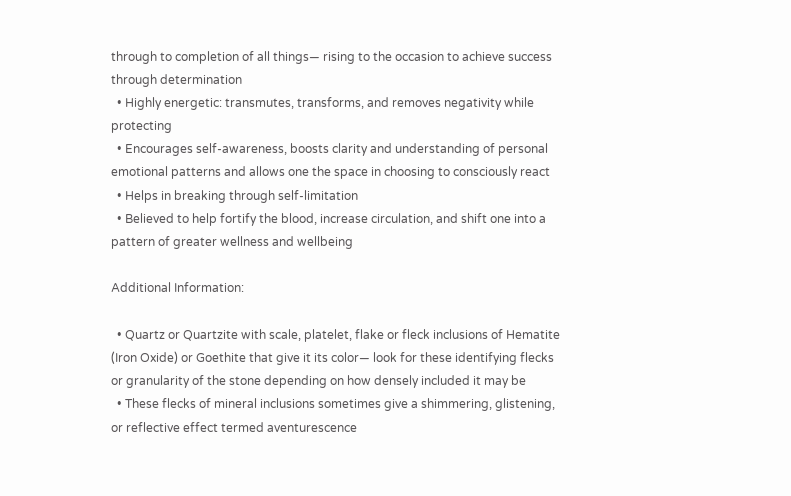through to completion of all things— rising to the occasion to achieve success through determination
  • Highly energetic: transmutes, transforms, and removes negativity while protecting
  • Encourages self-awareness, boosts clarity and understanding of personal emotional patterns and allows one the space in choosing to consciously react
  • Helps in breaking through self-limitation
  • Believed to help fortify the blood, increase circulation, and shift one into a pattern of greater wellness and wellbeing

Additional Information:

  • Quartz or Quartzite with scale, platelet, flake or fleck inclusions of Hematite (Iron Oxide) or Goethite that give it its color— look for these identifying flecks or granularity of the stone depending on how densely included it may be
  • These flecks of mineral inclusions sometimes give a shimmering, glistening, or reflective effect termed aventurescence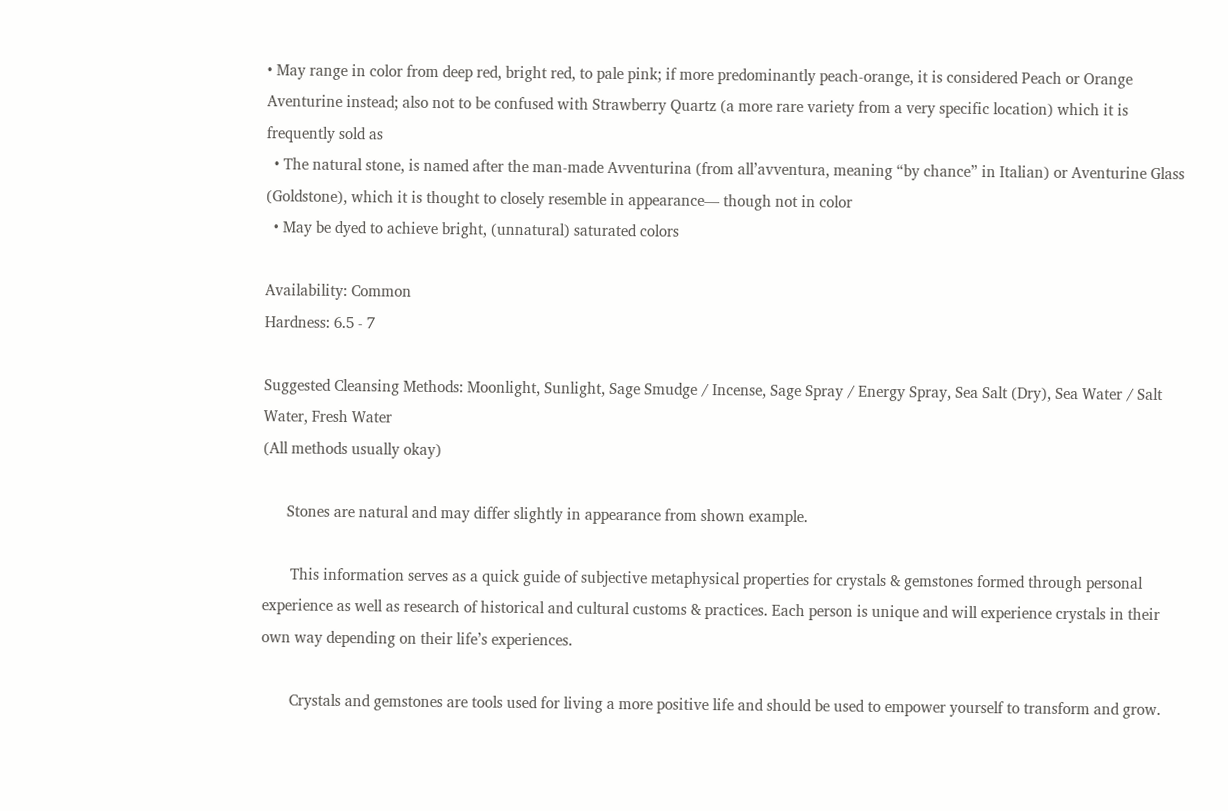• May range in color from deep red, bright red, to pale pink; if more predominantly peach-orange, it is considered Peach or Orange Aventurine instead; also not to be confused with Strawberry Quartz (a more rare variety from a very specific location) which it is frequently sold as
  • The natural stone, is named after the man-made Avventurina (from all’avventura, meaning “by chance” in Italian) or Aventurine Glass (Goldstone), which it is thought to closely resemble in appearance— though not in color
  • May be dyed to achieve bright, (unnatural) saturated colors

Availability: Common
Hardness: 6.5 - 7

Suggested Cleansing Methods: Moonlight, Sunlight, Sage Smudge / Incense, Sage Spray / Energy Spray, Sea Salt (Dry), Sea Water / Salt Water, Fresh Water
(All methods usually okay)

      Stones are natural and may differ slightly in appearance from shown example.

       This information serves as a quick guide of subjective metaphysical properties for crystals & gemstones formed through personal experience as well as research of historical and cultural customs & practices. Each person is unique and will experience crystals in their own way depending on their life’s experiences.

       Crystals and gemstones are tools used for living a more positive life and should be used to empower yourself to transform and grow.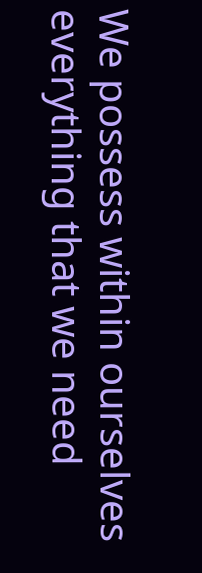We possess within ourselves everything that we need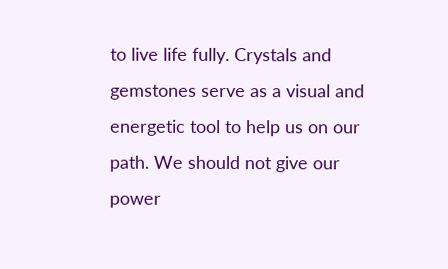to live life fully. Crystals and gemstones serve as a visual and energetic tool to help us on our path. We should not give our power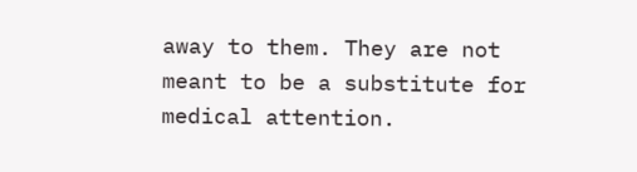away to them. They are not meant to be a substitute for medical attention.